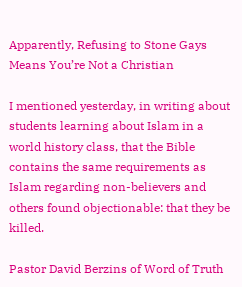Apparently, Refusing to Stone Gays Means You’re Not a Christian

I mentioned yesterday, in writing about students learning about Islam in a world history class, that the Bible contains the same requirements as Islam regarding non-believers and others found objectionable: that they be killed.

Pastor David Berzins of Word of Truth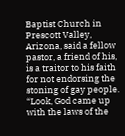Baptist Church in Prescott Valley, Arizona, said a fellow pastor, a friend of his, is a traitor to his faith for not endorsing the stoning of gay people. “Look, God came up with the laws of the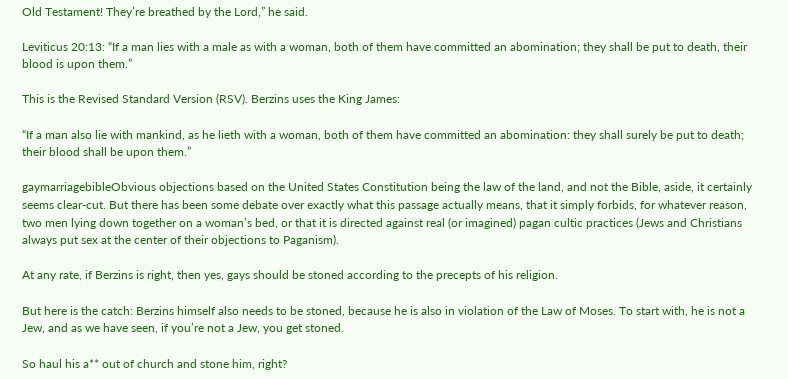Old Testament! They’re breathed by the Lord,” he said.

Leviticus 20:13: “If a man lies with a male as with a woman, both of them have committed an abomination; they shall be put to death, their blood is upon them.”

This is the Revised Standard Version (RSV). Berzins uses the King James:

“If a man also lie with mankind, as he lieth with a woman, both of them have committed an abomination: they shall surely be put to death; their blood shall be upon them.”

gaymarriagebibleObvious objections based on the United States Constitution being the law of the land, and not the Bible, aside, it certainly seems clear-cut. But there has been some debate over exactly what this passage actually means, that it simply forbids, for whatever reason, two men lying down together on a woman’s bed, or that it is directed against real (or imagined) pagan cultic practices (Jews and Christians always put sex at the center of their objections to Paganism).

At any rate, if Berzins is right, then yes, gays should be stoned according to the precepts of his religion.

But here is the catch: Berzins himself also needs to be stoned, because he is also in violation of the Law of Moses. To start with, he is not a Jew, and as we have seen, if you’re not a Jew, you get stoned.

So haul his a** out of church and stone him, right?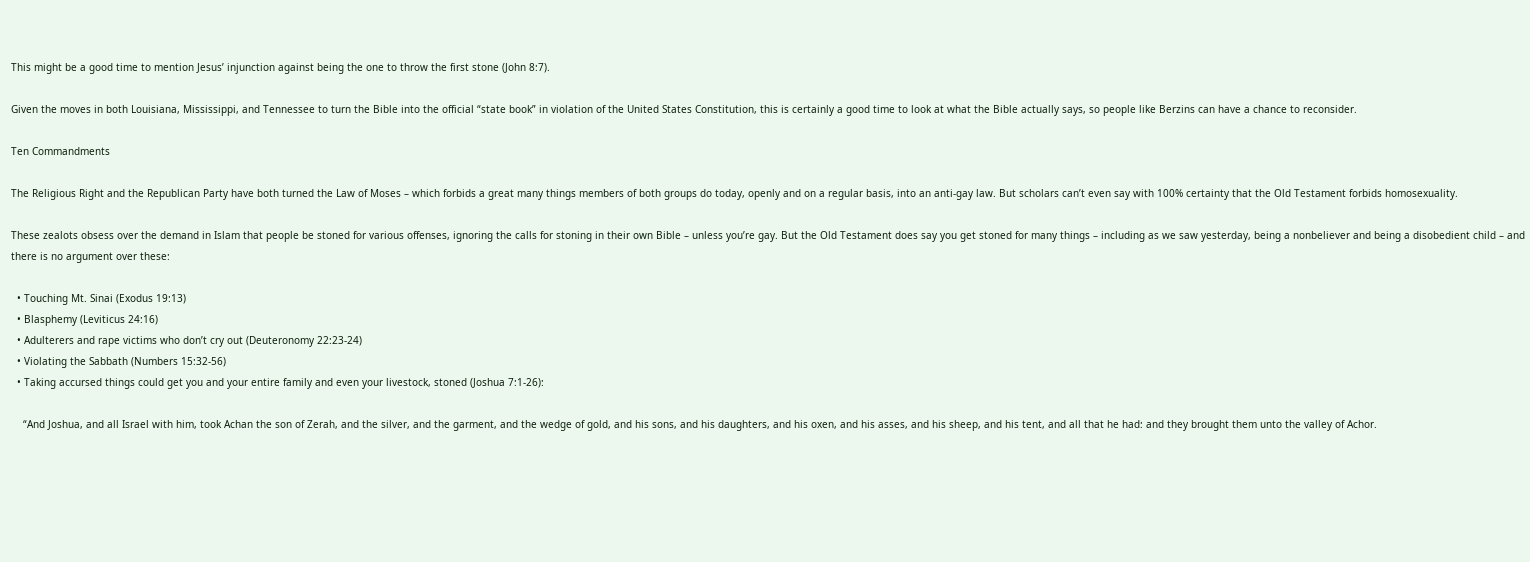This might be a good time to mention Jesus’ injunction against being the one to throw the first stone (John 8:7).

Given the moves in both Louisiana, Mississippi, and Tennessee to turn the Bible into the official “state book” in violation of the United States Constitution, this is certainly a good time to look at what the Bible actually says, so people like Berzins can have a chance to reconsider.

Ten Commandments

The Religious Right and the Republican Party have both turned the Law of Moses – which forbids a great many things members of both groups do today, openly and on a regular basis, into an anti-gay law. But scholars can’t even say with 100% certainty that the Old Testament forbids homosexuality.

These zealots obsess over the demand in Islam that people be stoned for various offenses, ignoring the calls for stoning in their own Bible – unless you’re gay. But the Old Testament does say you get stoned for many things – including as we saw yesterday, being a nonbeliever and being a disobedient child – and there is no argument over these:

  • Touching Mt. Sinai (Exodus 19:13)
  • Blasphemy (Leviticus 24:16)
  • Adulterers and rape victims who don’t cry out (Deuteronomy 22:23-24)
  • Violating the Sabbath (Numbers 15:32-56)
  • Taking accursed things could get you and your entire family and even your livestock, stoned (Joshua 7:1-26):

    “And Joshua, and all Israel with him, took Achan the son of Zerah, and the silver, and the garment, and the wedge of gold, and his sons, and his daughters, and his oxen, and his asses, and his sheep, and his tent, and all that he had: and they brought them unto the valley of Achor.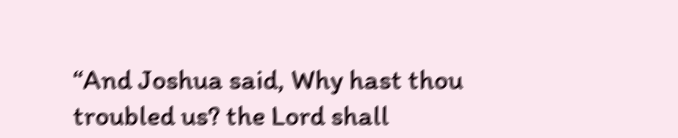“And Joshua said, Why hast thou troubled us? the Lord shall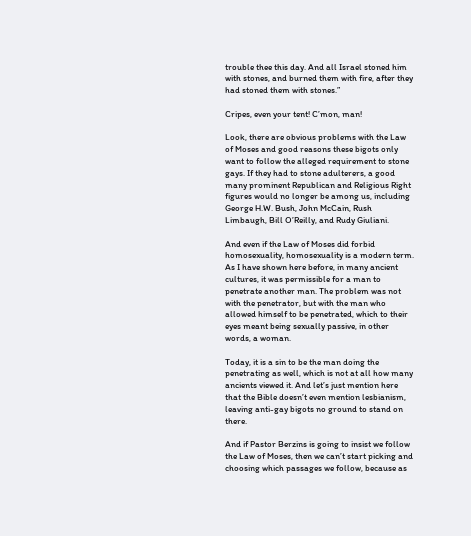trouble thee this day. And all Israel stoned him with stones, and burned them with fire, after they had stoned them with stones.”

Cripes, even your tent! C’mon, man!

Look, there are obvious problems with the Law of Moses and good reasons these bigots only want to follow the alleged requirement to stone gays. If they had to stone adulterers, a good many prominent Republican and Religious Right figures would no longer be among us, including George H.W. Bush, John McCain, Rush Limbaugh, Bill O’Reilly, and Rudy Giuliani.

And even if the Law of Moses did forbid homosexuality, homosexuality is a modern term. As I have shown here before, in many ancient cultures, it was permissible for a man to penetrate another man. The problem was not with the penetrator, but with the man who allowed himself to be penetrated, which to their eyes meant being sexually passive, in other words, a woman.

Today, it is a sin to be the man doing the penetrating as well, which is not at all how many ancients viewed it. And let’s just mention here that the Bible doesn’t even mention lesbianism, leaving anti-gay bigots no ground to stand on there.

And if Pastor Berzins is going to insist we follow the Law of Moses, then we can’t start picking and choosing which passages we follow, because as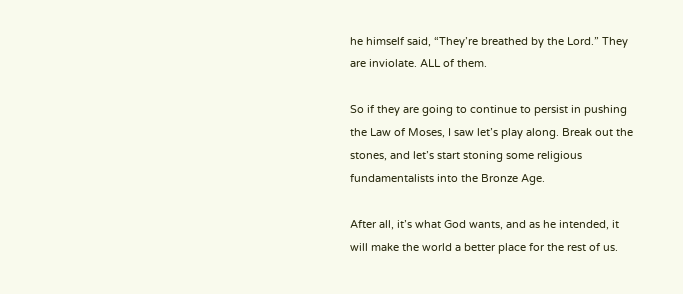he himself said, “They’re breathed by the Lord.” They are inviolate. ALL of them.

So if they are going to continue to persist in pushing the Law of Moses, I saw let’s play along. Break out the stones, and let’s start stoning some religious fundamentalists into the Bronze Age.

After all, it’s what God wants, and as he intended, it will make the world a better place for the rest of us.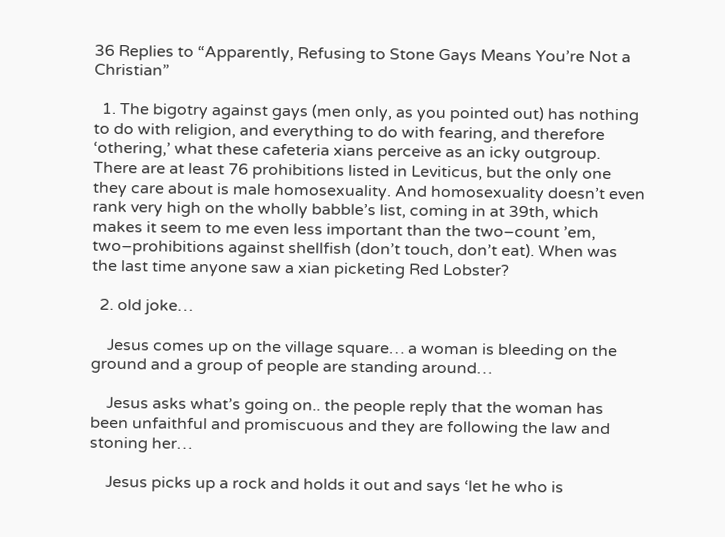36 Replies to “Apparently, Refusing to Stone Gays Means You’re Not a Christian”

  1. The bigotry against gays (men only, as you pointed out) has nothing to do with religion, and everything to do with fearing, and therefore ‘othering,’ what these cafeteria xians perceive as an icky outgroup. There are at least 76 prohibitions listed in Leviticus, but the only one they care about is male homosexuality. And homosexuality doesn’t even rank very high on the wholly babble’s list, coming in at 39th, which makes it seem to me even less important than the two–count ’em, two–prohibitions against shellfish (don’t touch, don’t eat). When was the last time anyone saw a xian picketing Red Lobster?

  2. old joke…

    Jesus comes up on the village square… a woman is bleeding on the ground and a group of people are standing around…

    Jesus asks what’s going on.. the people reply that the woman has been unfaithful and promiscuous and they are following the law and stoning her…

    Jesus picks up a rock and holds it out and says ‘let he who is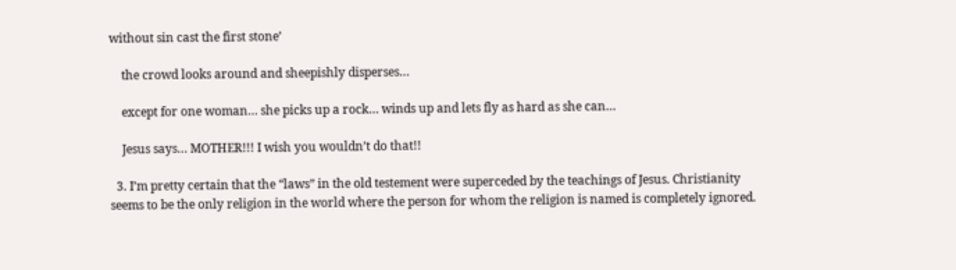without sin cast the first stone’

    the crowd looks around and sheepishly disperses…

    except for one woman… she picks up a rock… winds up and lets fly as hard as she can…

    Jesus says… MOTHER!!! I wish you wouldn’t do that!!

  3. I’m pretty certain that the “laws” in the old testement were superceded by the teachings of Jesus. Christianity seems to be the only religion in the world where the person for whom the religion is named is completely ignored.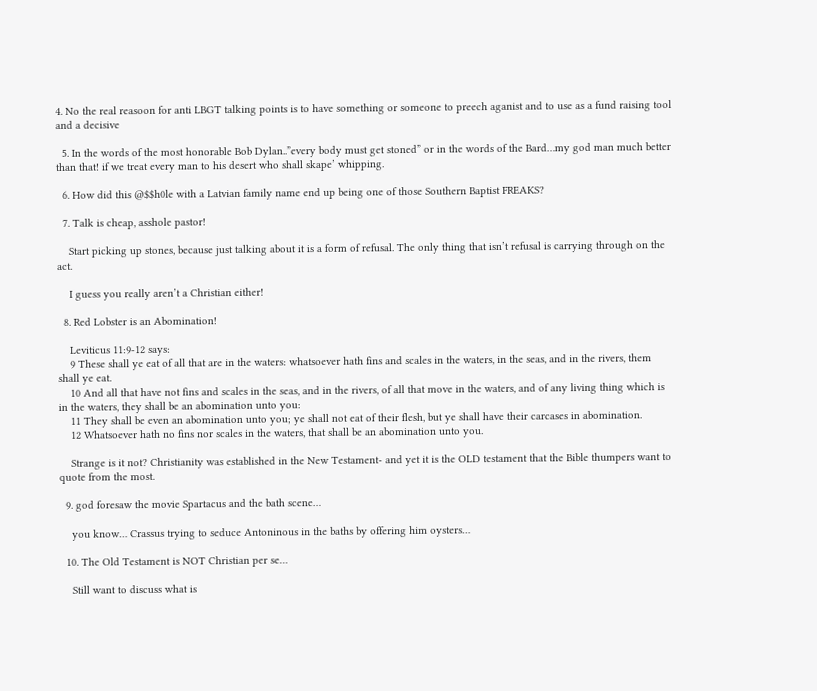4. No the real reasoon for anti LBGT talking points is to have something or someone to preech aganist and to use as a fund raising tool and a decisive

  5. In the words of the most honorable Bob Dylan..”every body must get stoned” or in the words of the Bard…my god man much better than that! if we treat every man to his desert who shall skape’ whipping.

  6. How did this @$$h0le with a Latvian family name end up being one of those Southern Baptist FREAKS?

  7. Talk is cheap, asshole pastor!

    Start picking up stones, because just talking about it is a form of refusal. The only thing that isn’t refusal is carrying through on the act.

    I guess you really aren’t a Christian either!

  8. Red Lobster is an Abomination!

    Leviticus 11:9-12 says:
    9 These shall ye eat of all that are in the waters: whatsoever hath fins and scales in the waters, in the seas, and in the rivers, them shall ye eat.
    10 And all that have not fins and scales in the seas, and in the rivers, of all that move in the waters, and of any living thing which is in the waters, they shall be an abomination unto you:
    11 They shall be even an abomination unto you; ye shall not eat of their flesh, but ye shall have their carcases in abomination.
    12 Whatsoever hath no fins nor scales in the waters, that shall be an abomination unto you.

    Strange is it not? Christianity was established in the New Testament- and yet it is the OLD testament that the Bible thumpers want to quote from the most.

  9. god foresaw the movie Spartacus and the bath scene…

    you know… Crassus trying to seduce Antoninous in the baths by offering him oysters…

  10. The Old Testament is NOT Christian per se…

    Still want to discuss what is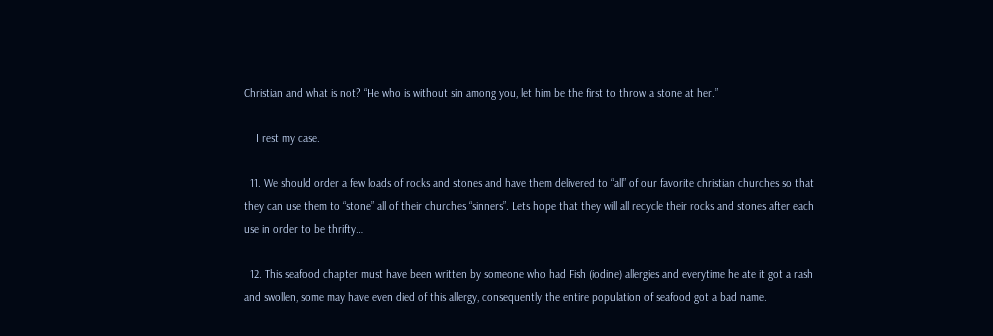Christian and what is not? “He who is without sin among you, let him be the first to throw a stone at her.”

    I rest my case.

  11. We should order a few loads of rocks and stones and have them delivered to “all” of our favorite christian churches so that they can use them to “stone” all of their churches “sinners”. Lets hope that they will all recycle their rocks and stones after each use in order to be thrifty…

  12. This seafood chapter must have been written by someone who had Fish (iodine) allergies and everytime he ate it got a rash and swollen, some may have even died of this allergy, consequently the entire population of seafood got a bad name.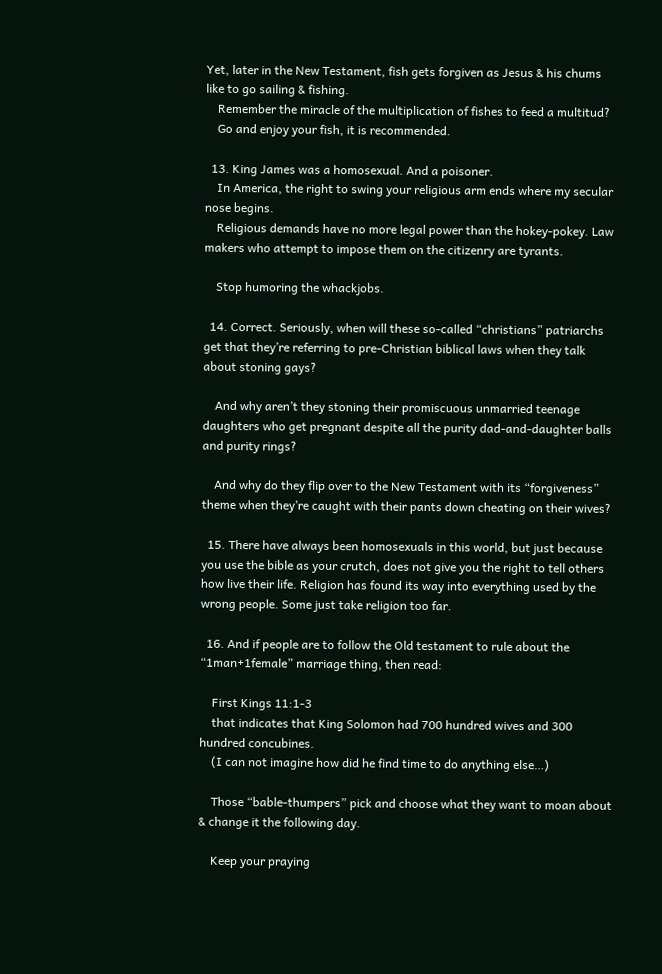Yet, later in the New Testament, fish gets forgiven as Jesus & his chums like to go sailing & fishing.
    Remember the miracle of the multiplication of fishes to feed a multitud?
    Go and enjoy your fish, it is recommended.

  13. King James was a homosexual. And a poisoner.
    In America, the right to swing your religious arm ends where my secular nose begins.
    Religious demands have no more legal power than the hokey-pokey. Law makers who attempt to impose them on the citizenry are tyrants.

    Stop humoring the whackjobs.

  14. Correct. Seriously, when will these so-called “christians” patriarchs get that they’re referring to pre-Christian biblical laws when they talk about stoning gays?

    And why aren’t they stoning their promiscuous unmarried teenage daughters who get pregnant despite all the purity dad-and-daughter balls and purity rings?

    And why do they flip over to the New Testament with its “forgiveness” theme when they’re caught with their pants down cheating on their wives?

  15. There have always been homosexuals in this world, but just because you use the bible as your crutch, does not give you the right to tell others how live their life. Religion has found its way into everything used by the wrong people. Some just take religion too far.

  16. And if people are to follow the Old testament to rule about the “1man+1female” marriage thing, then read:

    First Kings 11:1-3
    that indicates that King Solomon had 700 hundred wives and 300 hundred concubines.
    (I can not imagine how did he find time to do anything else…)

    Those “bable-thumpers” pick and choose what they want to moan about & change it the following day.

    Keep your praying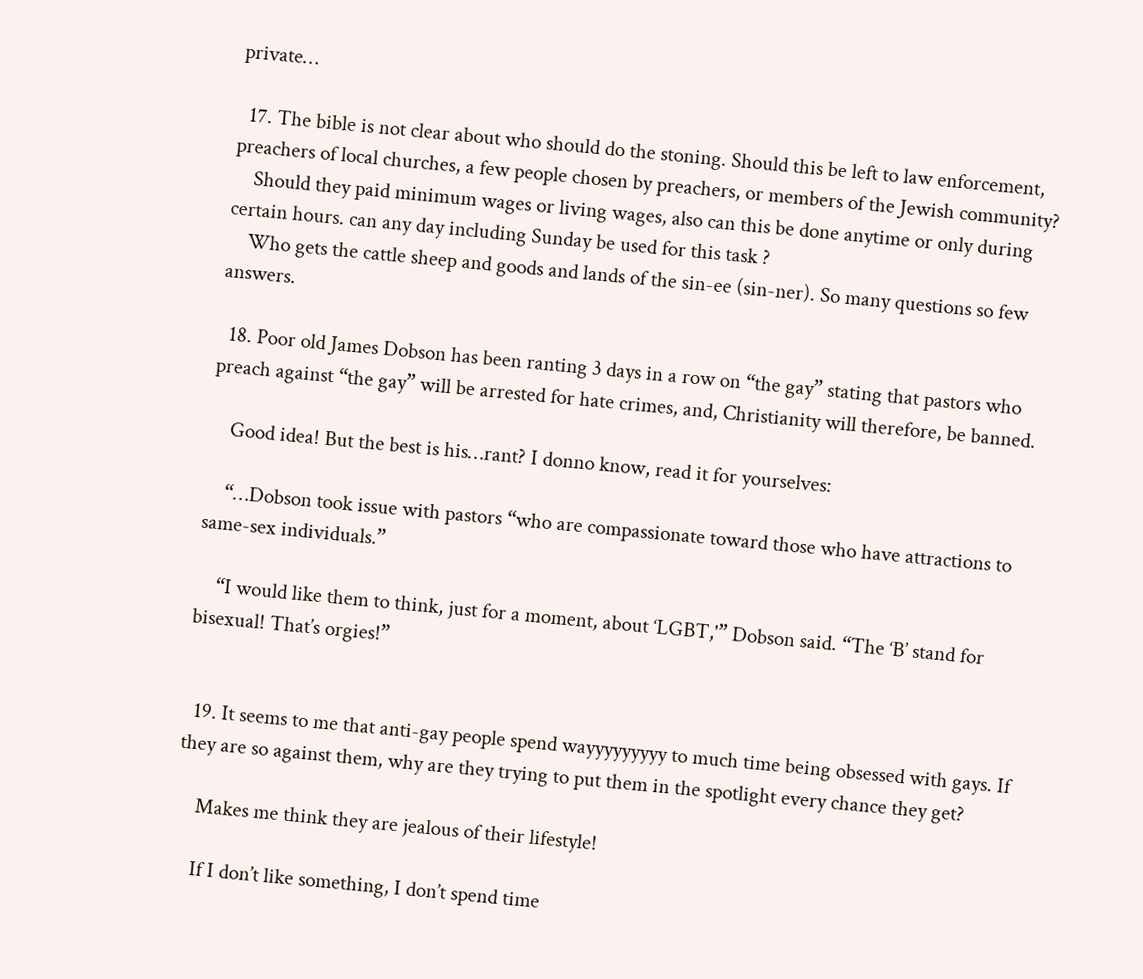private…

  17. The bible is not clear about who should do the stoning. Should this be left to law enforcement, preachers of local churches, a few people chosen by preachers, or members of the Jewish community?
    Should they paid minimum wages or living wages, also can this be done anytime or only during certain hours. can any day including Sunday be used for this task ?
    Who gets the cattle sheep and goods and lands of the sin-ee (sin-ner). So many questions so few answers.

  18. Poor old James Dobson has been ranting 3 days in a row on “the gay” stating that pastors who preach against “the gay” will be arrested for hate crimes, and, Christianity will therefore, be banned.

    Good idea! But the best is his…rant? I donno know, read it for yourselves:

    “…Dobson took issue with pastors “who are compassionate toward those who have attractions to same-sex individuals.”

    “I would like them to think, just for a moment, about ‘LGBT,'” Dobson said. “The ‘B’ stand for bisexual! That’s orgies!”


  19. It seems to me that anti-gay people spend wayyyyyyyyy to much time being obsessed with gays. If they are so against them, why are they trying to put them in the spotlight every chance they get?

    Makes me think they are jealous of their lifestyle!

    If I don’t like something, I don’t spend time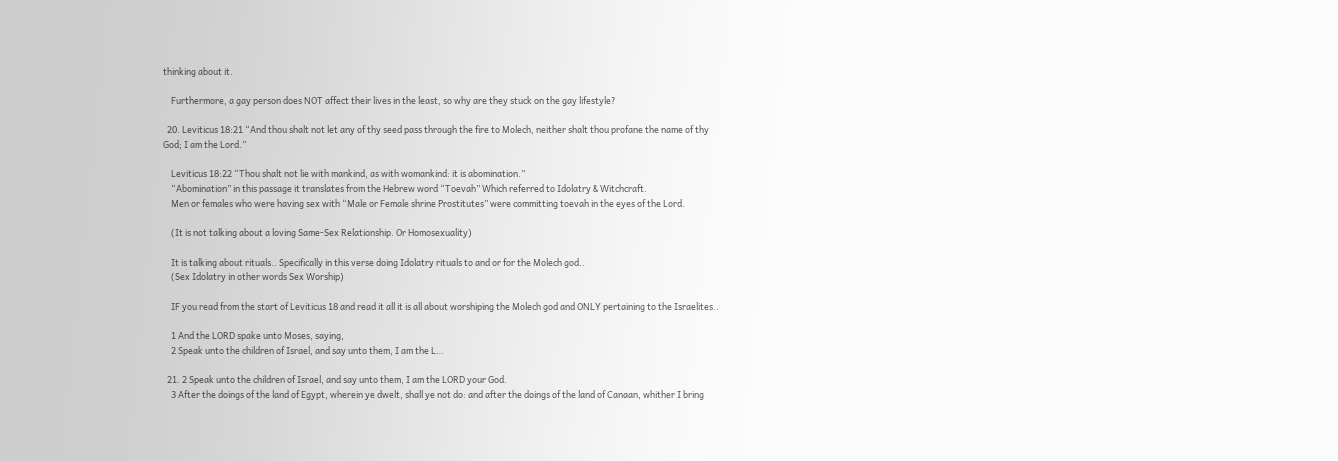thinking about it.

    Furthermore, a gay person does NOT affect their lives in the least, so why are they stuck on the gay lifestyle?

  20. Leviticus 18:21 “And thou shalt not let any of thy seed pass through the fire to Molech, neither shalt thou profane the name of thy God; I am the Lord.”

    Leviticus 18:22 “Thou shalt not lie with mankind, as with womankind: it is abomination.”
    “Abomination” in this passage it translates from the Hebrew word “Toevah” Which referred to Idolatry & Witchcraft.
    Men or females who were having sex with “Male or Female shrine Prostitutes” were committing toevah in the eyes of the Lord.

    (It is not talking about a loving Same-Sex Relationship. Or Homosexuality)

    It is talking about rituals.. Specifically in this verse doing Idolatry rituals to and or for the Molech god..
    (Sex Idolatry in other words Sex Worship)

    IF you read from the start of Leviticus 18 and read it all it is all about worshiping the Molech god and ONLY pertaining to the Israelites..

    1 And the LORD spake unto Moses, saying,
    2 Speak unto the children of Israel, and say unto them, I am the L…

  21. 2 Speak unto the children of Israel, and say unto them, I am the LORD your God.
    3 After the doings of the land of Egypt, wherein ye dwelt, shall ye not do: and after the doings of the land of Canaan, whither I bring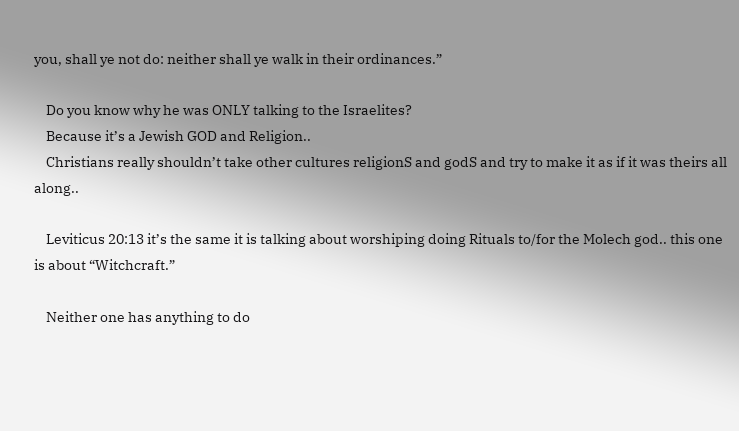you, shall ye not do: neither shall ye walk in their ordinances.”

    Do you know why he was ONLY talking to the Israelites?
    Because it’s a Jewish GOD and Religion..
    Christians really shouldn’t take other cultures religionS and godS and try to make it as if it was theirs all along..

    Leviticus 20:13 it’s the same it is talking about worshiping doing Rituals to/for the Molech god.. this one is about “Witchcraft.”

    Neither one has anything to do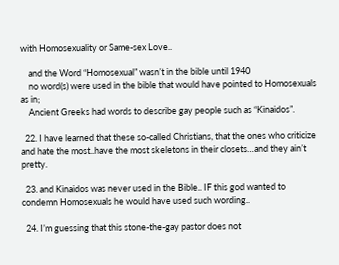with Homosexuality or Same-sex Love..

    and the Word “Homosexual” wasn’t in the bible until 1940
    no word(s) were used in the bible that would have pointed to Homosexuals as in;
    Ancient Greeks had words to describe gay people such as “Kinaidos”.

  22. I have learned that these so-called Christians, that the ones who criticize and hate the most..have the most skeletons in their closets…and they ain’t pretty.

  23. and Kinaidos was never used in the Bible.. IF this god wanted to condemn Homosexuals he would have used such wording..

  24. I’m guessing that this stone-the-gay pastor does not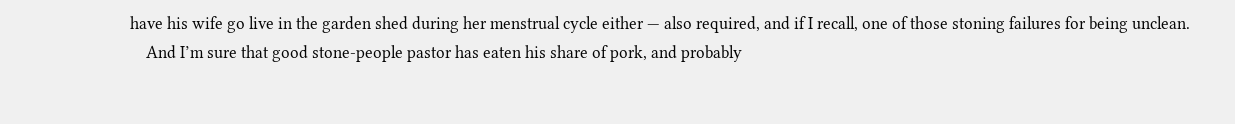have his wife go live in the garden shed during her menstrual cycle either — also required, and if I recall, one of those stoning failures for being unclean.
    And I’m sure that good stone-people pastor has eaten his share of pork, and probably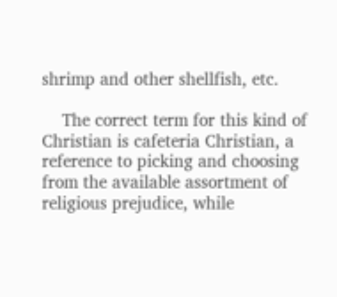shrimp and other shellfish, etc.

    The correct term for this kind of Christian is cafeteria Christian, a reference to picking and choosing from the available assortment of religious prejudice, while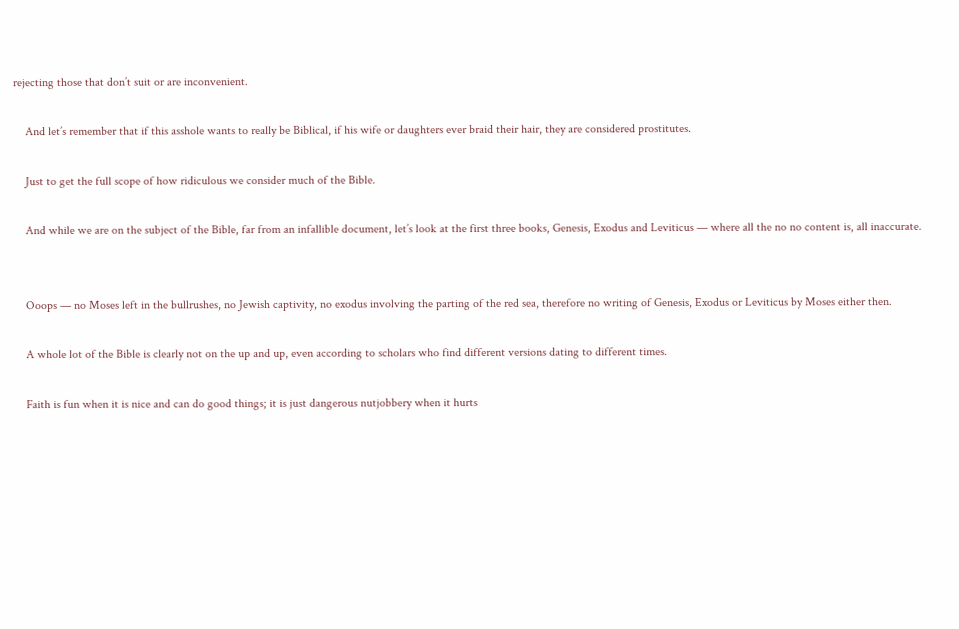rejecting those that don’t suit or are inconvenient.

    And let’s remember that if this asshole wants to really be Biblical, if his wife or daughters ever braid their hair, they are considered prostitutes.

    Just to get the full scope of how ridiculous we consider much of the Bible.

    And while we are on the subject of the Bible, far from an infallible document, let’s look at the first three books, Genesis, Exodus and Leviticus — where all the no no content is, all inaccurate.


    Ooops — no Moses left in the bullrushes, no Jewish captivity, no exodus involving the parting of the red sea, therefore no writing of Genesis, Exodus or Leviticus by Moses either then.

    A whole lot of the Bible is clearly not on the up and up, even according to scholars who find different versions dating to different times.

    Faith is fun when it is nice and can do good things; it is just dangerous nutjobbery when it hurts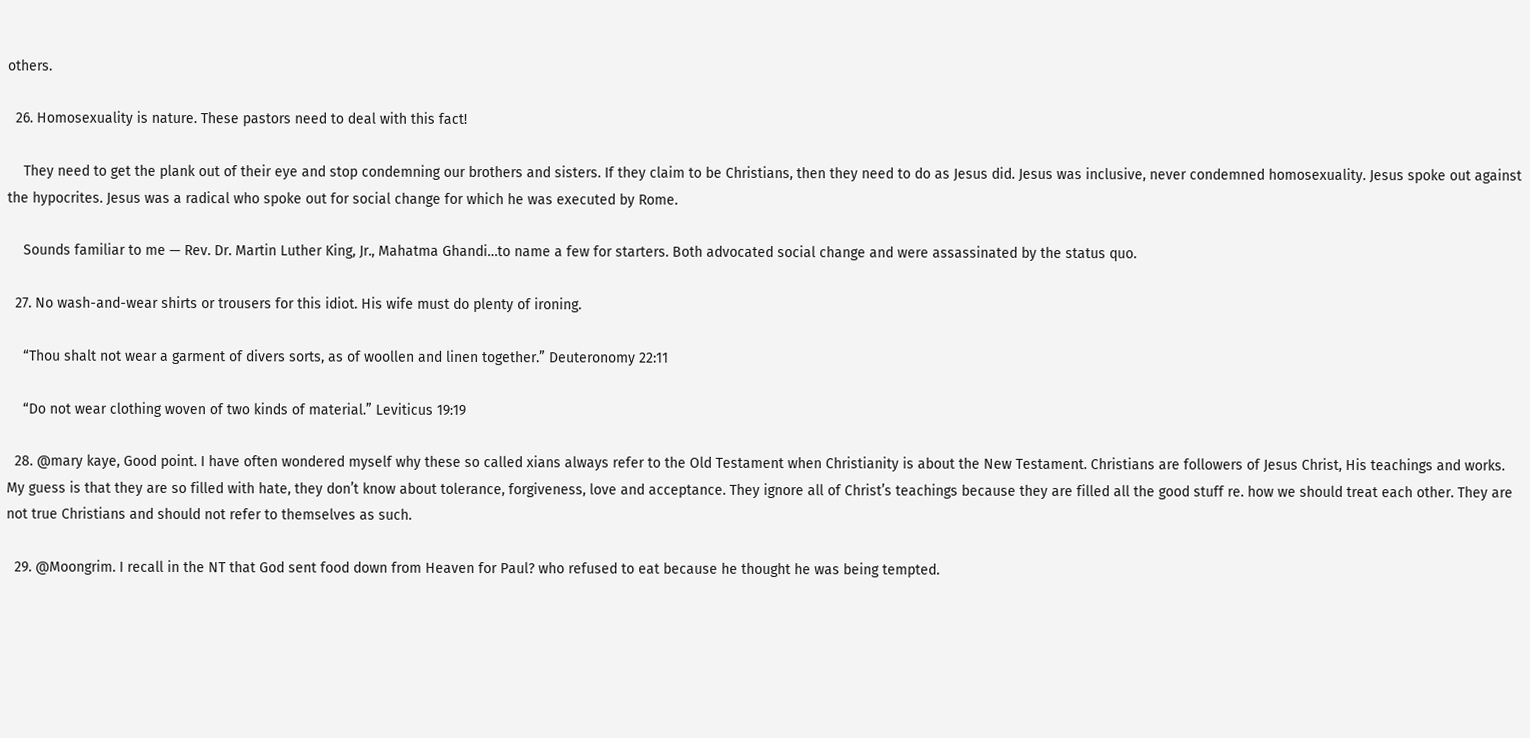others.

  26. Homosexuality is nature. These pastors need to deal with this fact!

    They need to get the plank out of their eye and stop condemning our brothers and sisters. If they claim to be Christians, then they need to do as Jesus did. Jesus was inclusive, never condemned homosexuality. Jesus spoke out against the hypocrites. Jesus was a radical who spoke out for social change for which he was executed by Rome.

    Sounds familiar to me — Rev. Dr. Martin Luther King, Jr., Mahatma Ghandi…to name a few for starters. Both advocated social change and were assassinated by the status quo.

  27. No wash-and-wear shirts or trousers for this idiot. His wife must do plenty of ironing.

    “Thou shalt not wear a garment of divers sorts, as of woollen and linen together.” Deuteronomy 22:11

    “Do not wear clothing woven of two kinds of material.” Leviticus 19:19

  28. @mary kaye, Good point. I have often wondered myself why these so called xians always refer to the Old Testament when Christianity is about the New Testament. Christians are followers of Jesus Christ, His teachings and works. My guess is that they are so filled with hate, they don’t know about tolerance, forgiveness, love and acceptance. They ignore all of Christ’s teachings because they are filled all the good stuff re. how we should treat each other. They are not true Christians and should not refer to themselves as such.

  29. @Moongrim. I recall in the NT that God sent food down from Heaven for Paul? who refused to eat because he thought he was being tempted.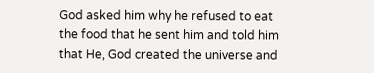God asked him why he refused to eat the food that he sent him and told him that He, God created the universe and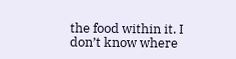the food within it. I don’t know where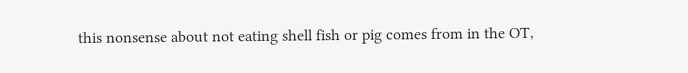this nonsense about not eating shell fish or pig comes from in the OT,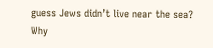guess Jews didn’t live near the sea? Why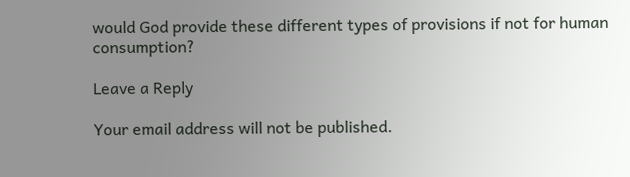would God provide these different types of provisions if not for human consumption?

Leave a Reply

Your email address will not be published.